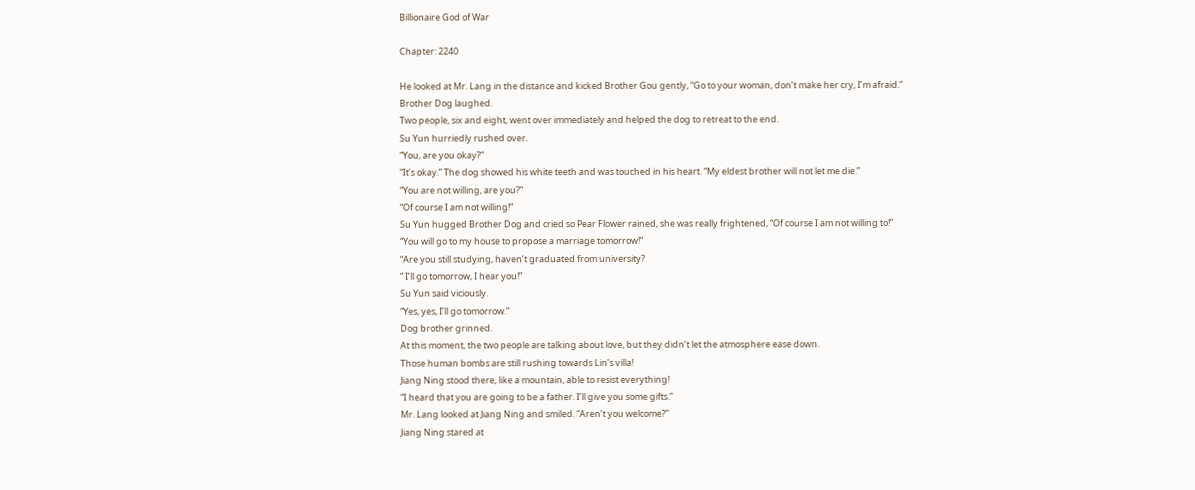Billionaire God of War

Chapter: 2240

He looked at Mr. Lang in the distance and kicked Brother Gou gently, “Go to your woman, don’t make her cry, I’m afraid.”
Brother Dog laughed.
Two people, six and eight, went over immediately and helped the dog to retreat to the end.
Su Yun hurriedly rushed over.
“You, are you okay?”
“It’s okay.” The dog showed his white teeth and was touched in his heart. “My eldest brother will not let me die.”
“You are not willing, are you?”
“Of course I am not willing!”
Su Yun hugged Brother Dog and cried so Pear Flower rained, she was really frightened, “Of course I am not willing to!”
“You will go to my house to propose a marriage tomorrow!”
“Are you still studying, haven’t graduated from university?
” I’ll go tomorrow, I hear you!”
Su Yun said viciously.
“Yes, yes, I’ll go tomorrow.”
Dog brother grinned.
At this moment, the two people are talking about love, but they didn’t let the atmosphere ease down.
Those human bombs are still rushing towards Lin’s villa!
Jiang Ning stood there, like a mountain, able to resist everything!
“I heard that you are going to be a father. I’ll give you some gifts.”
Mr. Lang looked at Jiang Ning and smiled. “Aren’t you welcome?”
Jiang Ning stared at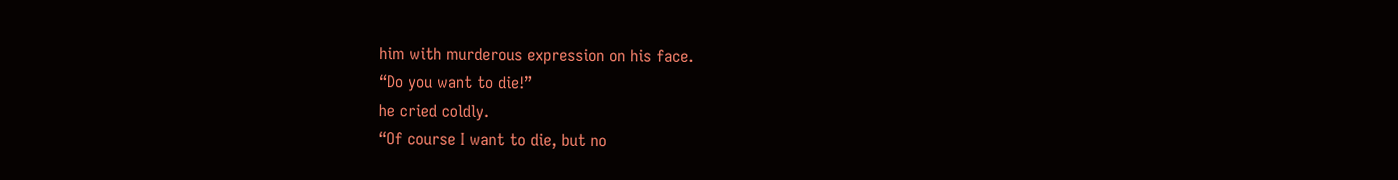him with murderous expression on his face.
“Do you want to die!”
he cried coldly.
“Of course I want to die, but no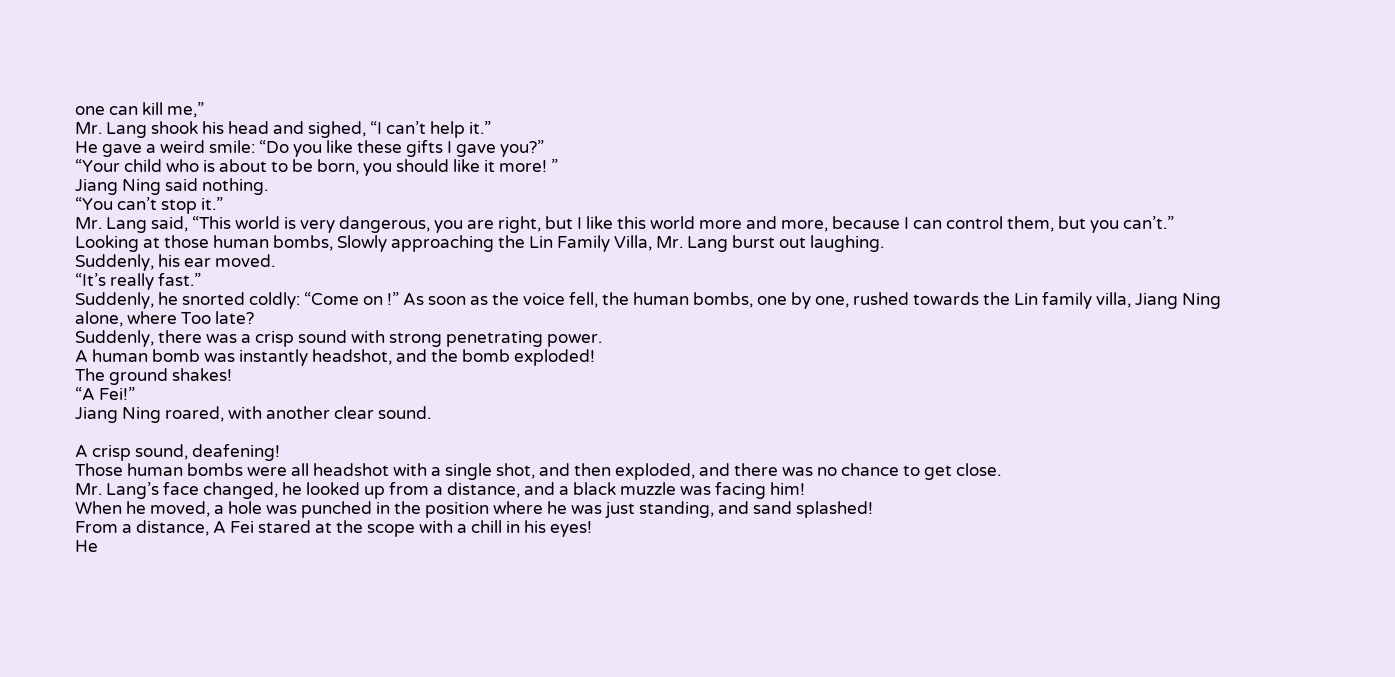one can kill me,”
Mr. Lang shook his head and sighed, “I can’t help it.”
He gave a weird smile: “Do you like these gifts I gave you?”
“Your child who is about to be born, you should like it more! ”
Jiang Ning said nothing.
“You can’t stop it.”
Mr. Lang said, “This world is very dangerous, you are right, but I like this world more and more, because I can control them, but you can’t.”
Looking at those human bombs, Slowly approaching the Lin Family Villa, Mr. Lang burst out laughing.
Suddenly, his ear moved.
“It’s really fast.”
Suddenly, he snorted coldly: “Come on !” As soon as the voice fell, the human bombs, one by one, rushed towards the Lin family villa, Jiang Ning alone, where Too late?
Suddenly, there was a crisp sound with strong penetrating power.
A human bomb was instantly headshot, and the bomb exploded!
The ground shakes!
“A Fei!”
Jiang Ning roared, with another clear sound.

A crisp sound, deafening!
Those human bombs were all headshot with a single shot, and then exploded, and there was no chance to get close.
Mr. Lang’s face changed, he looked up from a distance, and a black muzzle was facing him!
When he moved, a hole was punched in the position where he was just standing, and sand splashed!
From a distance, A Fei stared at the scope with a chill in his eyes!
He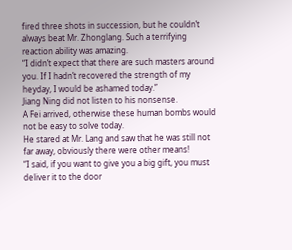fired three shots in succession, but he couldn’t always beat Mr. Zhonglang. Such a terrifying reaction ability was amazing.
“I didn’t expect that there are such masters around you. If I hadn’t recovered the strength of my heyday, I would be ashamed today.”
Jiang Ning did not listen to his nonsense.
A Fei arrived, otherwise these human bombs would not be easy to solve today.
He stared at Mr. Lang and saw that he was still not far away, obviously there were other means!
“I said, if you want to give you a big gift, you must deliver it to the door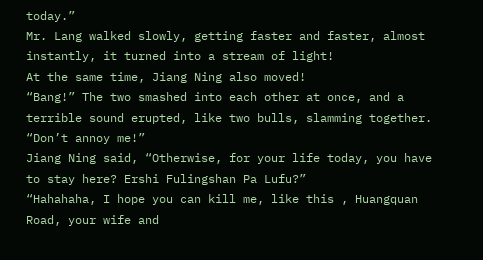today.”
Mr. Lang walked slowly, getting faster and faster, almost instantly, it turned into a stream of light!
At the same time, Jiang Ning also moved!
“Bang!” The two smashed into each other at once, and a terrible sound erupted, like two bulls, slamming together.
“Don’t annoy me!”
Jiang Ning said, “Otherwise, for your life today, you have to stay here? Ershi Fulingshan Pa Lufu?”
“Hahahaha, I hope you can kill me, like this , Huangquan Road, your wife and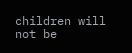children will not be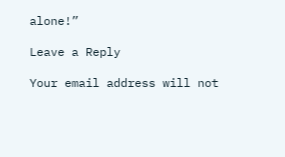alone!”

Leave a Reply

Your email address will not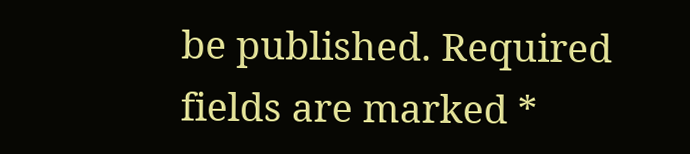be published. Required fields are marked *